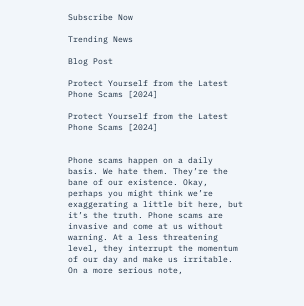Subscribe Now

Trending News

Blog Post

Protect Yourself from the Latest Phone Scams [2024]

Protect Yourself from the Latest Phone Scams [2024]


Phone scams happen on a daily basis. We hate them. They’re the bane of our existence. Okay, perhaps you might think we’re exaggerating a little bit here, but it’s the truth. Phone scams are invasive and come at us without warning. At a less threatening level, they interrupt the momentum of our day and make us irritable. On a more serious note,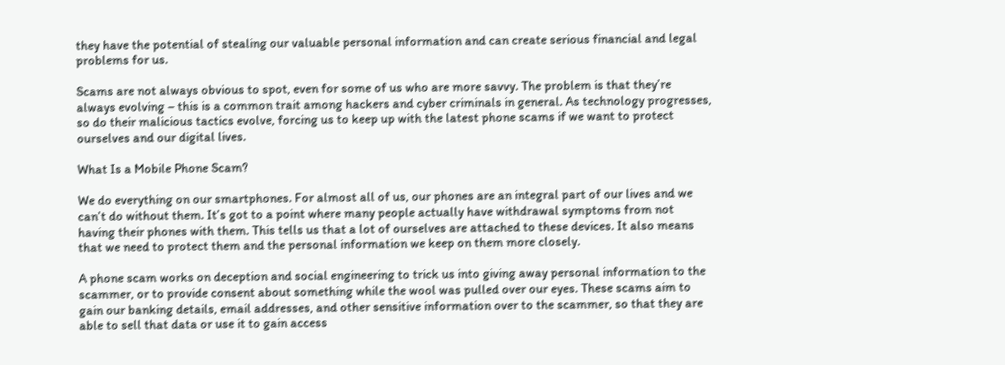they have the potential of stealing our valuable personal information and can create serious financial and legal problems for us.

Scams are not always obvious to spot, even for some of us who are more savvy. The problem is that they’re always evolving – this is a common trait among hackers and cyber criminals in general. As technology progresses, so do their malicious tactics evolve, forcing us to keep up with the latest phone scams if we want to protect ourselves and our digital lives.

What Is a Mobile Phone Scam?

We do everything on our smartphones. For almost all of us, our phones are an integral part of our lives and we can’t do without them. It’s got to a point where many people actually have withdrawal symptoms from not having their phones with them. This tells us that a lot of ourselves are attached to these devices. It also means that we need to protect them and the personal information we keep on them more closely.

A phone scam works on deception and social engineering to trick us into giving away personal information to the scammer, or to provide consent about something while the wool was pulled over our eyes. These scams aim to gain our banking details, email addresses, and other sensitive information over to the scammer, so that they are able to sell that data or use it to gain access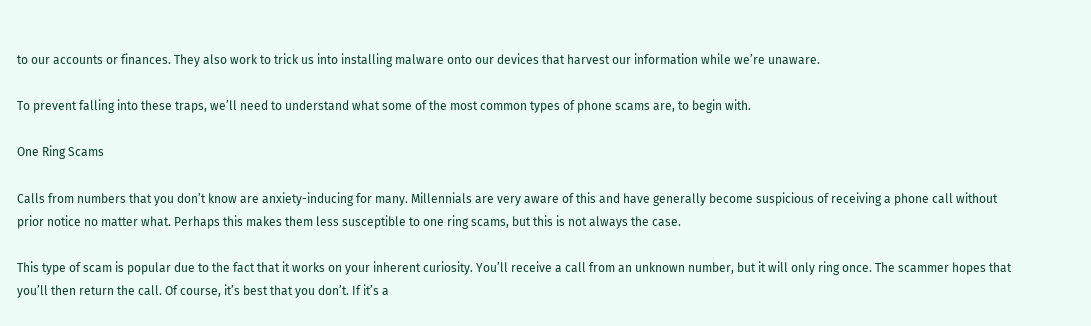to our accounts or finances. They also work to trick us into installing malware onto our devices that harvest our information while we’re unaware.

To prevent falling into these traps, we’ll need to understand what some of the most common types of phone scams are, to begin with.

One Ring Scams

Calls from numbers that you don’t know are anxiety-inducing for many. Millennials are very aware of this and have generally become suspicious of receiving a phone call without prior notice no matter what. Perhaps this makes them less susceptible to one ring scams, but this is not always the case.

This type of scam is popular due to the fact that it works on your inherent curiosity. You’ll receive a call from an unknown number, but it will only ring once. The scammer hopes that you’ll then return the call. Of course, it’s best that you don’t. If it’s a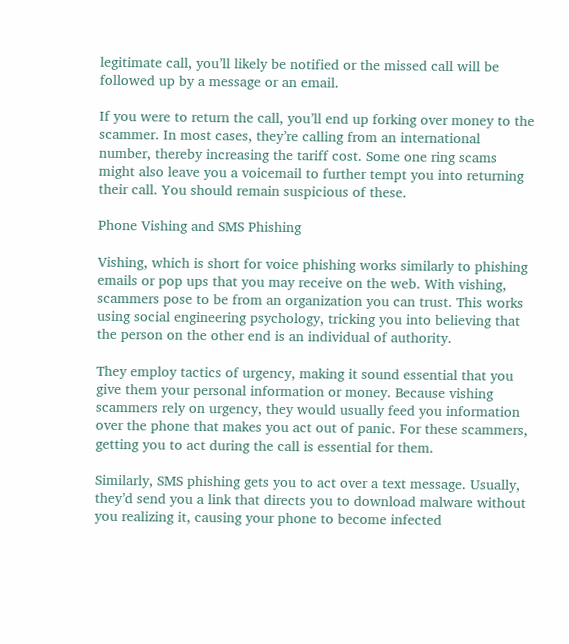legitimate call, you’ll likely be notified or the missed call will be followed up by a message or an email.

If you were to return the call, you’ll end up forking over money to the scammer. In most cases, they’re calling from an international number, thereby increasing the tariff cost. Some one ring scams might also leave you a voicemail to further tempt you into returning their call. You should remain suspicious of these.

Phone Vishing and SMS Phishing

Vishing, which is short for voice phishing works similarly to phishing emails or pop ups that you may receive on the web. With vishing, scammers pose to be from an organization you can trust. This works using social engineering psychology, tricking you into believing that the person on the other end is an individual of authority.

They employ tactics of urgency, making it sound essential that you give them your personal information or money. Because vishing scammers rely on urgency, they would usually feed you information over the phone that makes you act out of panic. For these scammers, getting you to act during the call is essential for them.

Similarly, SMS phishing gets you to act over a text message. Usually, they’d send you a link that directs you to download malware without you realizing it, causing your phone to become infected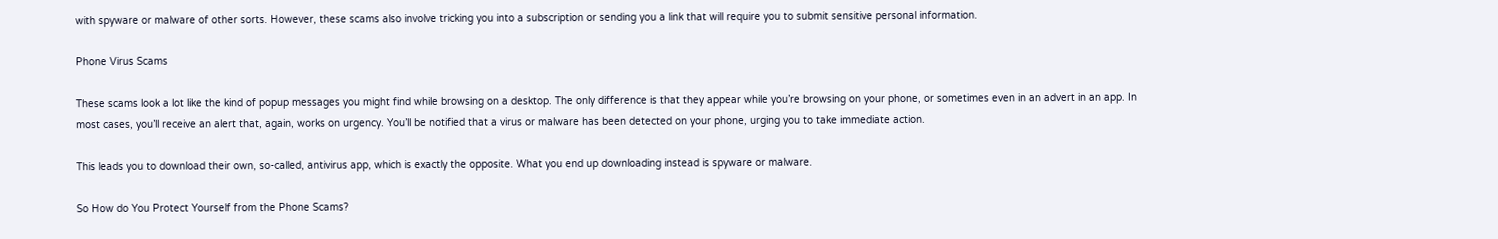with spyware or malware of other sorts. However, these scams also involve tricking you into a subscription or sending you a link that will require you to submit sensitive personal information.

Phone Virus Scams

These scams look a lot like the kind of popup messages you might find while browsing on a desktop. The only difference is that they appear while you’re browsing on your phone, or sometimes even in an advert in an app. In most cases, you’ll receive an alert that, again, works on urgency. You’ll be notified that a virus or malware has been detected on your phone, urging you to take immediate action.

This leads you to download their own, so-called, antivirus app, which is exactly the opposite. What you end up downloading instead is spyware or malware.

So How do You Protect Yourself from the Phone Scams?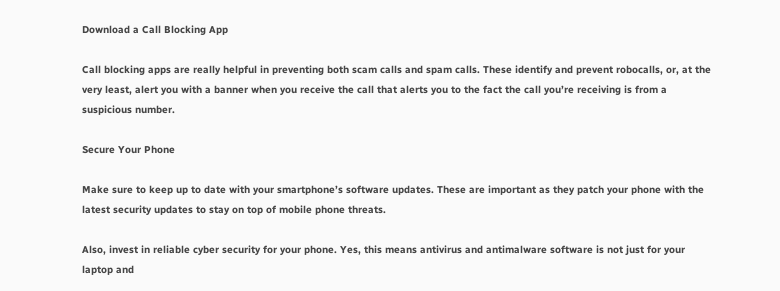Download a Call Blocking App

Call blocking apps are really helpful in preventing both scam calls and spam calls. These identify and prevent robocalls, or, at the very least, alert you with a banner when you receive the call that alerts you to the fact the call you’re receiving is from a suspicious number.

Secure Your Phone

Make sure to keep up to date with your smartphone’s software updates. These are important as they patch your phone with the latest security updates to stay on top of mobile phone threats.

Also, invest in reliable cyber security for your phone. Yes, this means antivirus and antimalware software is not just for your laptop and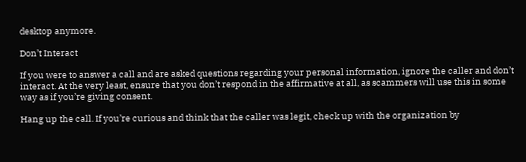desktop anymore.

Don’t Interact

If you were to answer a call and are asked questions regarding your personal information, ignore the caller and don’t interact. At the very least, ensure that you don’t respond in the affirmative at all, as scammers will use this in some way as if you’re giving consent.

Hang up the call. If you’re curious and think that the caller was legit, check up with the organization by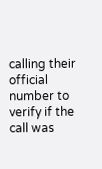calling their official number to verify if the call was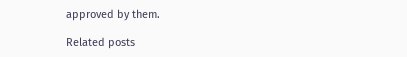approved by them.

Related posts